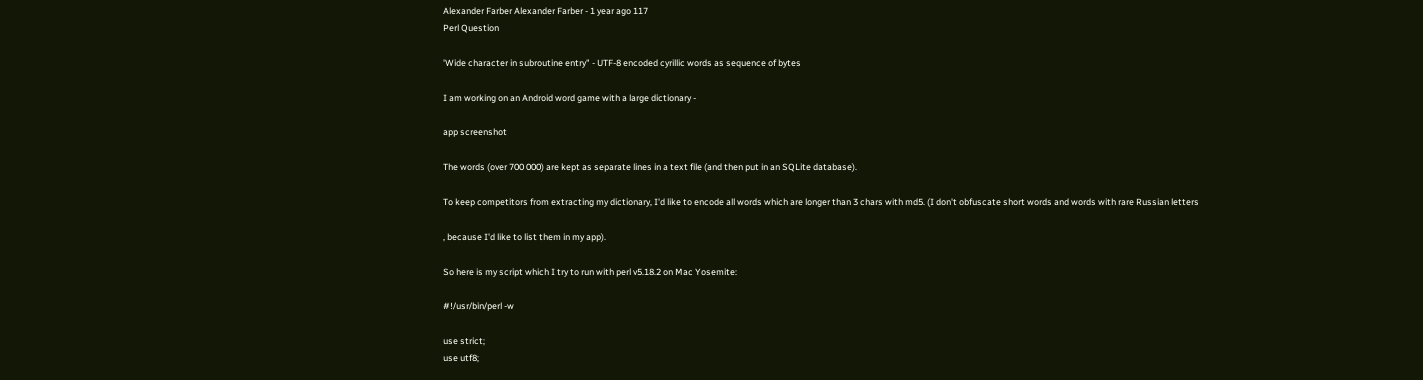Alexander Farber Alexander Farber - 1 year ago 117
Perl Question

'Wide character in subroutine entry" - UTF-8 encoded cyrillic words as sequence of bytes

I am working on an Android word game with a large dictionary -

app screenshot

The words (over 700 000) are kept as separate lines in a text file (and then put in an SQLite database).

To keep competitors from extracting my dictionary, I'd like to encode all words which are longer than 3 chars with md5. (I don't obfuscate short words and words with rare Russian letters

, because I'd like to list them in my app).

So here is my script which I try to run with perl v5.18.2 on Mac Yosemite:

#!/usr/bin/perl -w

use strict;
use utf8;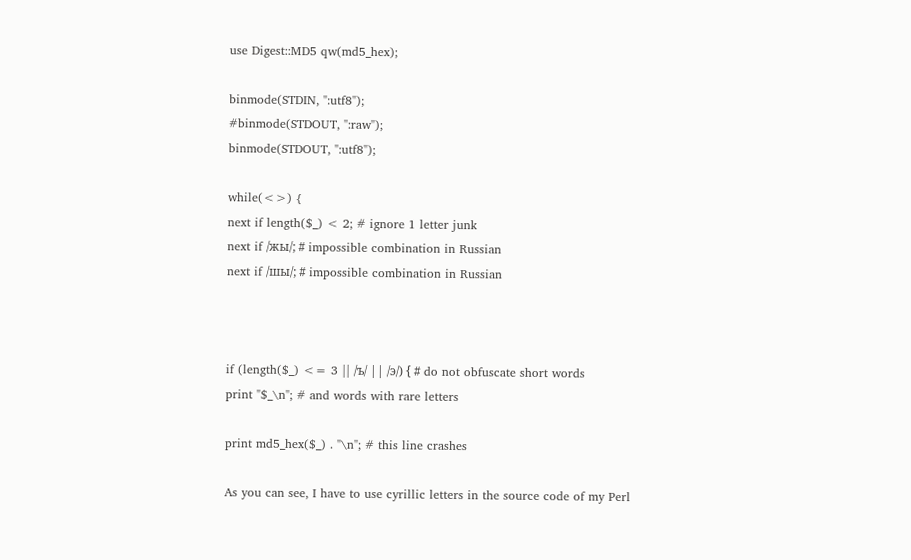use Digest::MD5 qw(md5_hex);

binmode(STDIN, ":utf8");
#binmode(STDOUT, ":raw");
binmode(STDOUT, ":utf8");

while(<>) {
next if length($_) < 2; # ignore 1 letter junk
next if /жы/; # impossible combination in Russian
next if /шы/; # impossible combination in Russian



if (length($_) <= 3 || /ъ/ || /э/) { # do not obfuscate short words
print "$_\n"; # and words with rare letters

print md5_hex($_) . "\n"; # this line crashes

As you can see, I have to use cyrillic letters in the source code of my Perl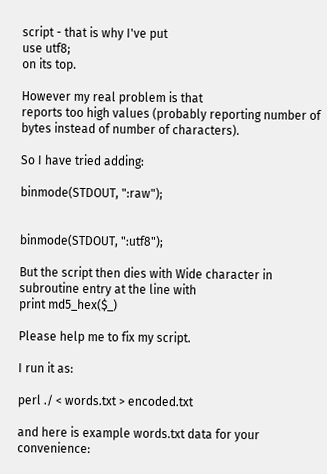script - that is why I've put
use utf8;
on its top.

However my real problem is that
reports too high values (probably reporting number of bytes instead of number of characters).

So I have tried adding:

binmode(STDOUT, ":raw");


binmode(STDOUT, ":utf8");

But the script then dies with Wide character in subroutine entry at the line with
print md5_hex($_)

Please help me to fix my script.

I run it as:

perl ./ < words.txt > encoded.txt

and here is example words.txt data for your convenience: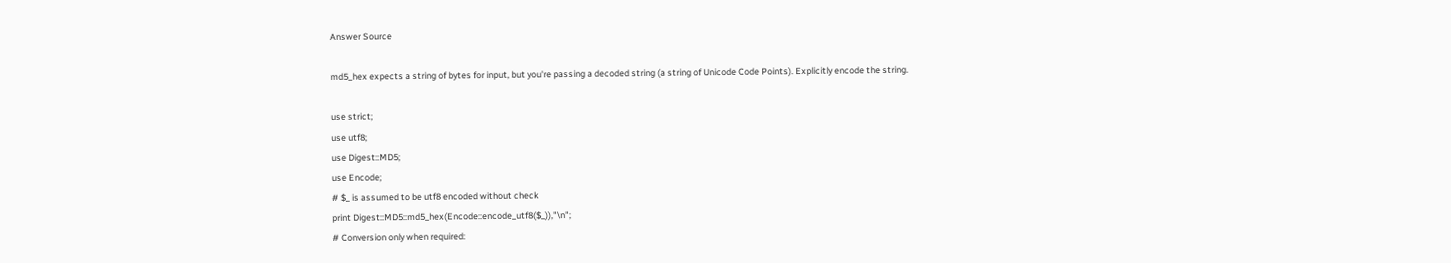Answer Source

md5_hex expects a string of bytes for input, but you're passing a decoded string (a string of Unicode Code Points). Explicitly encode the string.

use strict;
use utf8;
use Digest::MD5;
use Encode;
# $_ is assumed to be utf8 encoded without check
print Digest::MD5::md5_hex(Encode::encode_utf8($_)),"\n";
# Conversion only when required: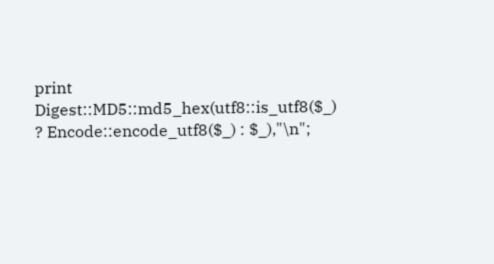print Digest::MD5::md5_hex(utf8::is_utf8($_) ? Encode::encode_utf8($_) : $_),"\n";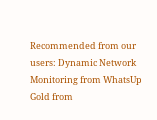Recommended from our users: Dynamic Network Monitoring from WhatsUp Gold from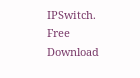IPSwitch. Free Download